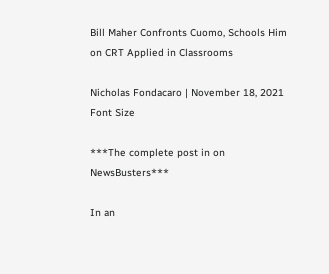Bill Maher Confronts Cuomo, Schools Him on CRT Applied in Classrooms

Nicholas Fondacaro | November 18, 2021
Font Size

***The complete post in on NewsBusters***

In an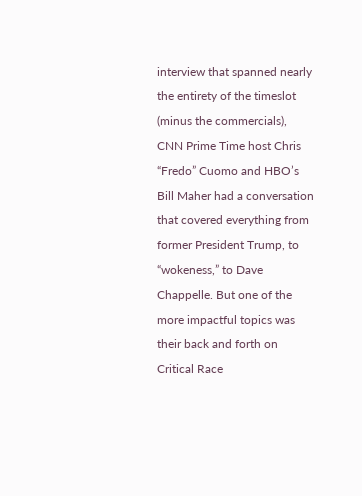interview that spanned nearly the entirety of the timeslot (minus the commercials), CNN Prime Time host Chris “Fredo” Cuomo and HBO’s Bill Maher had a conversation that covered everything from former President Trump, to “wokeness,” to Dave Chappelle. But one of the more impactful topics was their back and forth on Critical Race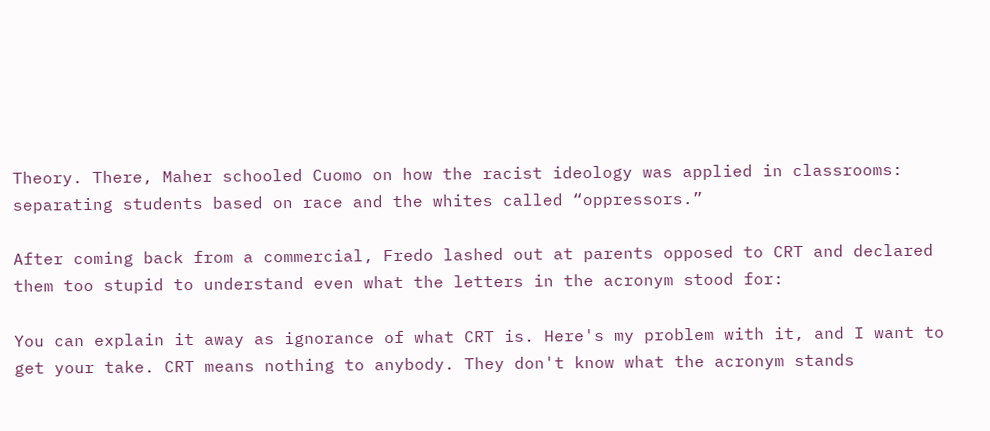Theory. There, Maher schooled Cuomo on how the racist ideology was applied in classrooms: separating students based on race and the whites called “oppressors.”

After coming back from a commercial, Fredo lashed out at parents opposed to CRT and declared them too stupid to understand even what the letters in the acronym stood for:

You can explain it away as ignorance of what CRT is. Here's my problem with it, and I want to get your take. CRT means nothing to anybody. They don't know what the acronym stands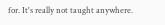for. It's really not taught anywhere.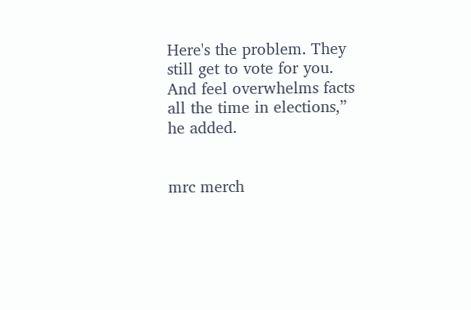Here's the problem. They still get to vote for you. And feel overwhelms facts all the time in elections,” he added.


mrc merch